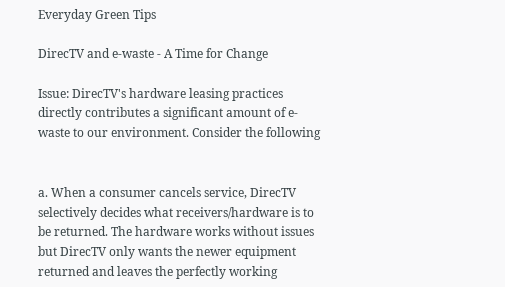Everyday Green Tips

DirecTV and e-waste - A Time for Change

Issue: DirecTV's hardware leasing practices directly contributes a significant amount of e-waste to our environment. Consider the following


a. When a consumer cancels service, DirecTV selectively decides what receivers/hardware is to be returned. The hardware works without issues but DirecTV only wants the newer equipment returned and leaves the perfectly working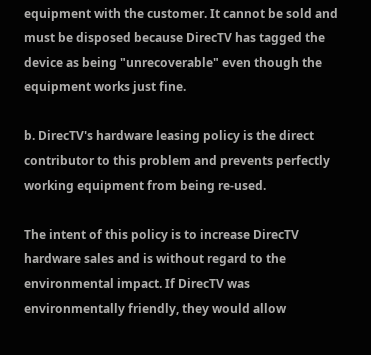equipment with the customer. It cannot be sold and must be disposed because DirecTV has tagged the device as being "unrecoverable" even though the equipment works just fine.

b. DirecTV's hardware leasing policy is the direct contributor to this problem and prevents perfectly working equipment from being re-used.

The intent of this policy is to increase DirecTV hardware sales and is without regard to the environmental impact. If DirecTV was environmentally friendly, they would allow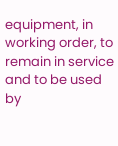equipment, in working order, to remain in service and to be used by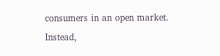consumers in an open market. Instead,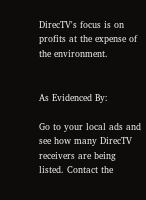DirecTV's focus is on profits at the expense of the environment.


As Evidenced By:

Go to your local ads and see how many DirecTV receivers are being listed. Contact the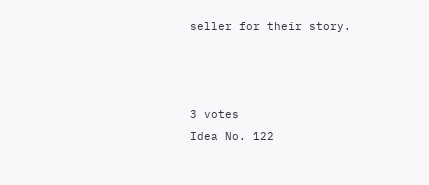seller for their story.



3 votes
Idea No. 122